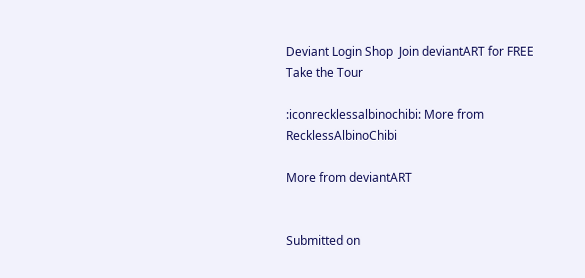Deviant Login Shop  Join deviantART for FREE Take the Tour

:iconrecklessalbinochibi: More from RecklessAlbinoChibi

More from deviantART


Submitted on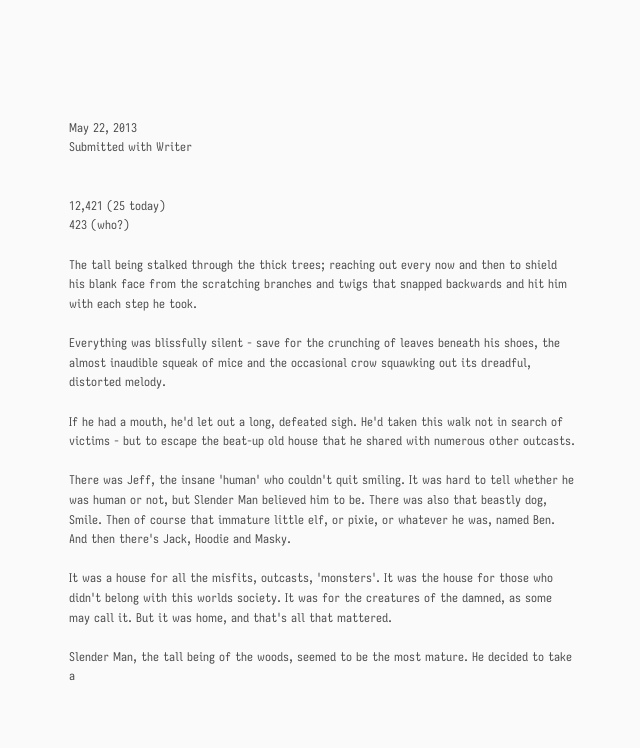May 22, 2013
Submitted with Writer


12,421 (25 today)
423 (who?)

The tall being stalked through the thick trees; reaching out every now and then to shield his blank face from the scratching branches and twigs that snapped backwards and hit him with each step he took.

Everything was blissfully silent - save for the crunching of leaves beneath his shoes, the almost inaudible squeak of mice and the occasional crow squawking out its dreadful, distorted melody.

If he had a mouth, he'd let out a long, defeated sigh. He'd taken this walk not in search of victims - but to escape the beat-up old house that he shared with numerous other outcasts.

There was Jeff, the insane 'human' who couldn't quit smiling. It was hard to tell whether he was human or not, but Slender Man believed him to be. There was also that beastly dog, Smile. Then of course that immature little elf, or pixie, or whatever he was, named Ben. And then there's Jack, Hoodie and Masky.

It was a house for all the misfits, outcasts, 'monsters'. It was the house for those who didn't belong with this worlds society. It was for the creatures of the damned, as some may call it. But it was home, and that's all that mattered.

Slender Man, the tall being of the woods, seemed to be the most mature. He decided to take a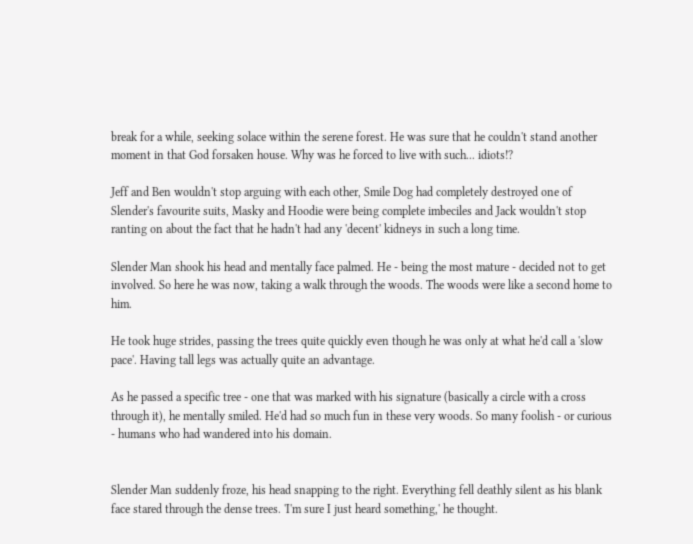break for a while, seeking solace within the serene forest. He was sure that he couldn't stand another moment in that God forsaken house. Why was he forced to live with such... idiots!?

Jeff and Ben wouldn't stop arguing with each other, Smile Dog had completely destroyed one of Slender's favourite suits, Masky and Hoodie were being complete imbeciles and Jack wouldn't stop ranting on about the fact that he hadn't had any 'decent' kidneys in such a long time.

Slender Man shook his head and mentally face palmed. He - being the most mature - decided not to get involved. So here he was now, taking a walk through the woods. The woods were like a second home to him.

He took huge strides, passing the trees quite quickly even though he was only at what he'd call a 'slow pace'. Having tall legs was actually quite an advantage.

As he passed a specific tree - one that was marked with his signature (basically a circle with a cross through it), he mentally smiled. He'd had so much fun in these very woods. So many foolish - or curious - humans who had wandered into his domain.


Slender Man suddenly froze, his head snapping to the right. Everything fell deathly silent as his blank face stared through the dense trees. 'I'm sure I just heard something,' he thought.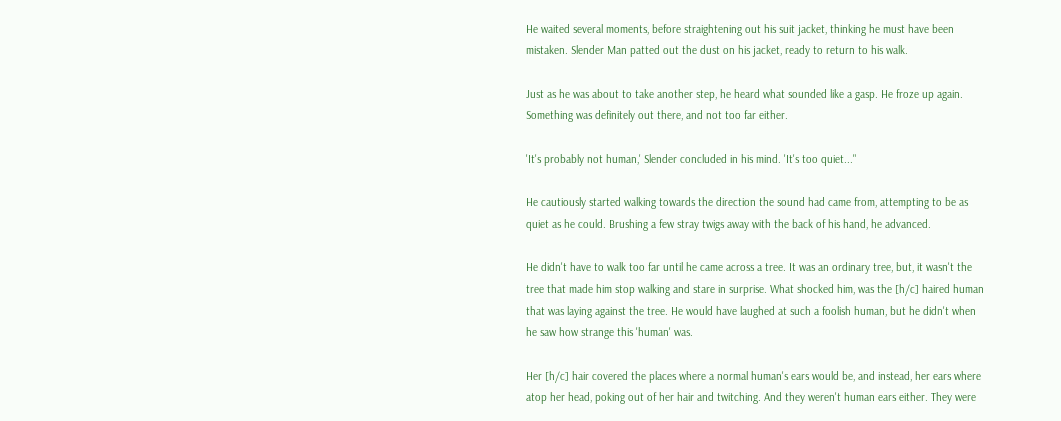He waited several moments, before straightening out his suit jacket, thinking he must have been mistaken. Slender Man patted out the dust on his jacket, ready to return to his walk.

Just as he was about to take another step, he heard what sounded like a gasp. He froze up again. Something was definitely out there, and not too far either.

'It's probably not human,' Slender concluded in his mind. 'It's too quiet..."

He cautiously started walking towards the direction the sound had came from, attempting to be as quiet as he could. Brushing a few stray twigs away with the back of his hand, he advanced.

He didn't have to walk too far until he came across a tree. It was an ordinary tree, but, it wasn't the tree that made him stop walking and stare in surprise. What shocked him, was the [h/c] haired human that was laying against the tree. He would have laughed at such a foolish human, but he didn't when he saw how strange this 'human' was.

Her [h/c] hair covered the places where a normal human's ears would be, and instead, her ears where atop her head, poking out of her hair and twitching. And they weren't human ears either. They were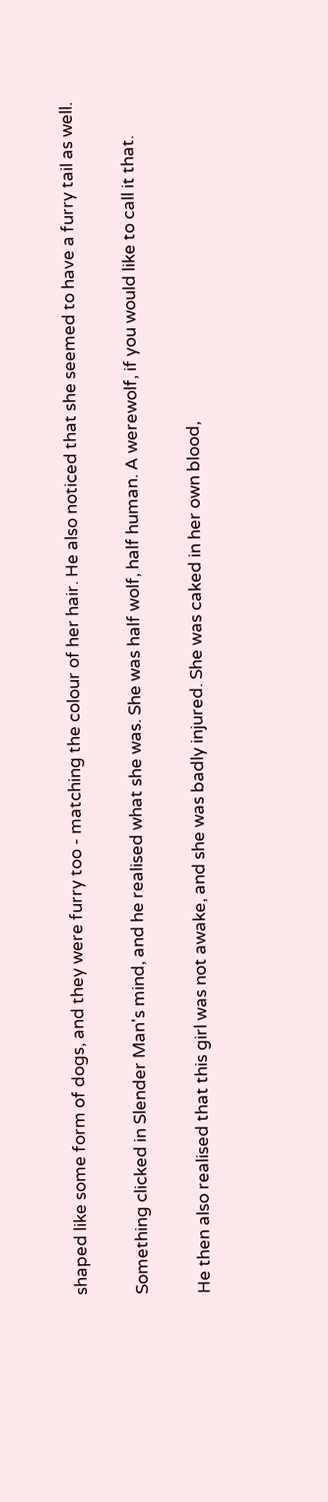shaped like some form of dogs, and they were furry too - matching the colour of her hair. He also noticed that she seemed to have a furry tail as well.

Something clicked in Slender Man's mind, and he realised what she was. She was half wolf, half human. A werewolf, if you would like to call it that.

He then also realised that this girl was not awake, and she was badly injured. She was caked in her own blood,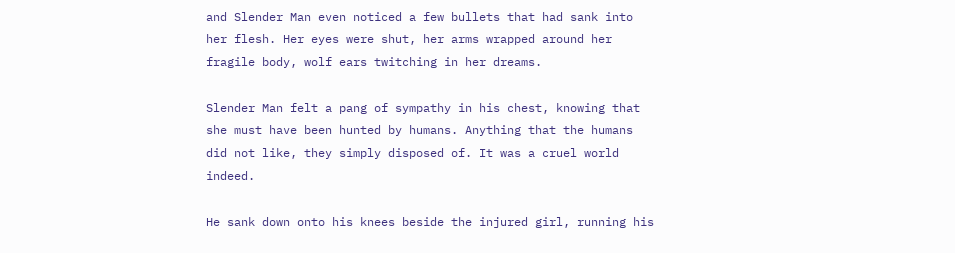and Slender Man even noticed a few bullets that had sank into her flesh. Her eyes were shut, her arms wrapped around her fragile body, wolf ears twitching in her dreams.

Slender Man felt a pang of sympathy in his chest, knowing that she must have been hunted by humans. Anything that the humans did not like, they simply disposed of. It was a cruel world indeed.

He sank down onto his knees beside the injured girl, running his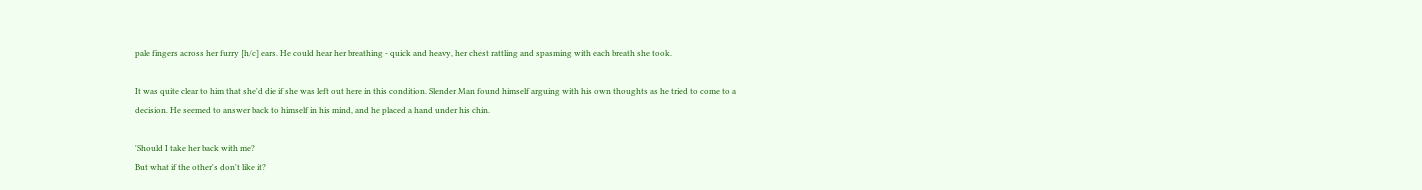pale fingers across her furry [h/c] ears. He could hear her breathing - quick and heavy, her chest rattling and spasming with each breath she took.

It was quite clear to him that she'd die if she was left out here in this condition. Slender Man found himself arguing with his own thoughts as he tried to come to a decision. He seemed to answer back to himself in his mind, and he placed a hand under his chin.

'Should I take her back with me?
But what if the other's don't like it?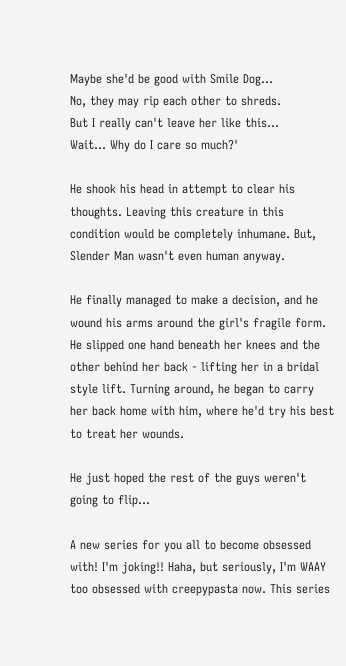Maybe she'd be good with Smile Dog...
No, they may rip each other to shreds.
But I really can't leave her like this...
Wait... Why do I care so much?'

He shook his head in attempt to clear his thoughts. Leaving this creature in this condition would be completely inhumane. But, Slender Man wasn't even human anyway.

He finally managed to make a decision, and he wound his arms around the girl's fragile form. He slipped one hand beneath her knees and the other behind her back - lifting her in a bridal style lift. Turning around, he began to carry her back home with him, where he'd try his best to treat her wounds.

He just hoped the rest of the guys weren't going to flip...

A new series for you all to become obsessed with! I'm joking!! Haha, but seriously, I'm WAAY too obsessed with creepypasta now. This series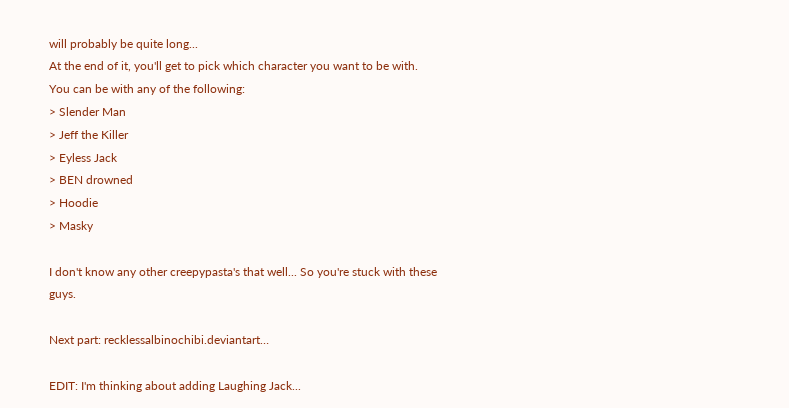will probably be quite long...
At the end of it, you'll get to pick which character you want to be with.
You can be with any of the following:
> Slender Man
> Jeff the Killer
> Eyless Jack
> BEN drowned
> Hoodie
> Masky

I don't know any other creepypasta's that well... So you're stuck with these guys.

Next part: recklessalbinochibi.deviantart…

EDIT: I'm thinking about adding Laughing Jack...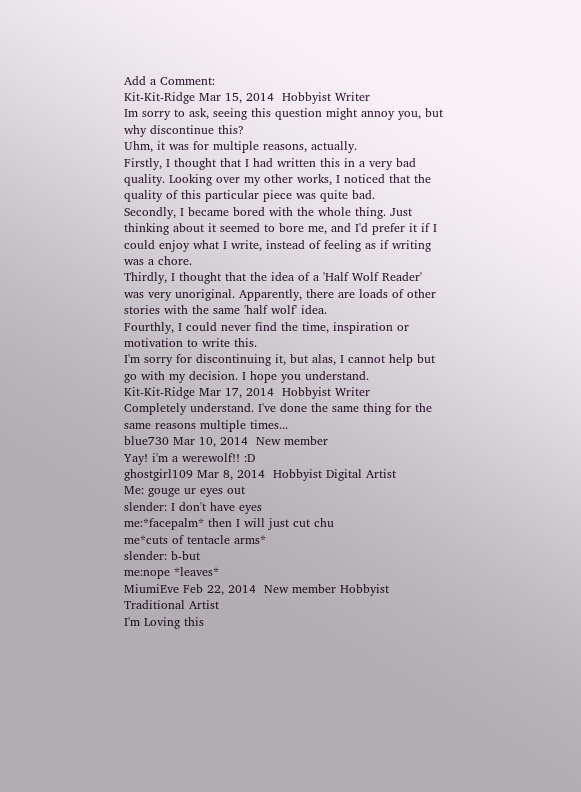Add a Comment:
Kit-Kit-Ridge Mar 15, 2014  Hobbyist Writer
Im sorry to ask, seeing this question might annoy you, but why discontinue this?
Uhm, it was for multiple reasons, actually.
Firstly, I thought that I had written this in a very bad quality. Looking over my other works, I noticed that the quality of this particular piece was quite bad.
Secondly, I became bored with the whole thing. Just thinking about it seemed to bore me, and I'd prefer it if I could enjoy what I write, instead of feeling as if writing was a chore.
Thirdly, I thought that the idea of a 'Half Wolf Reader' was very unoriginal. Apparently, there are loads of other stories with the same 'half wolf' idea.
Fourthly, I could never find the time, inspiration or motivation to write this.
I'm sorry for discontinuing it, but alas, I cannot help but go with my decision. I hope you understand.
Kit-Kit-Ridge Mar 17, 2014  Hobbyist Writer
Completely understand. I've done the same thing for the same reasons multiple times...
blue730 Mar 10, 2014  New member
Yay! i'm a werewolf!! :D
ghostgirl109 Mar 8, 2014  Hobbyist Digital Artist
Me: gouge ur eyes out
slender: I don't have eyes
me:*facepalm* then I will just cut chu
me*cuts of tentacle arms*
slender: b-but
me:nope *leaves*
MiumiEve Feb 22, 2014  New member Hobbyist Traditional Artist
I'm Loving this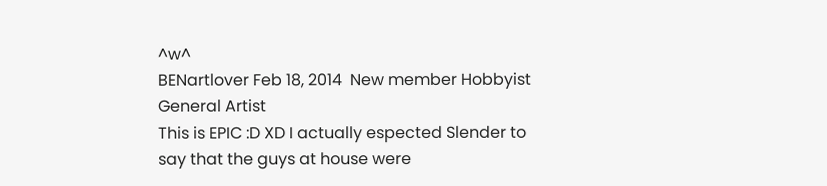^w^
BENartlover Feb 18, 2014  New member Hobbyist General Artist
This is EPIC :D XD I actually espected Slender to say that the guys at house were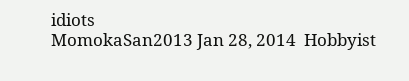idiots
MomokaSan2013 Jan 28, 2014  Hobbyist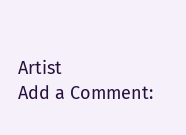Artist
Add a Comment: